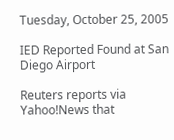Tuesday, October 25, 2005

IED Reported Found at San Diego Airport

Reuters reports via Yahoo!News that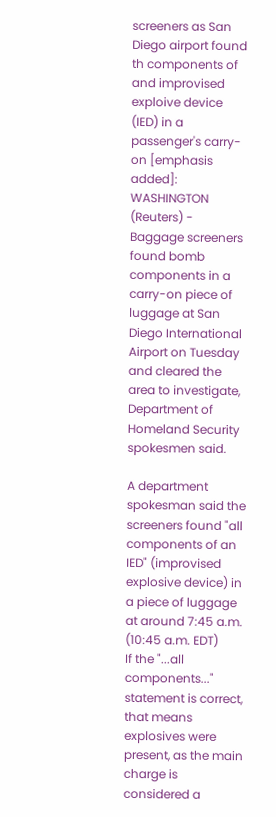screeners as San Diego airport found th components of and improvised exploive device (IED) in a passenger's carry-on [emphasis added]:
WASHINGTON (Reuters) - Baggage screeners found bomb components in a carry-on piece of luggage at San Diego International Airport on Tuesday and cleared the area to investigate, Department of Homeland Security spokesmen said.

A department spokesman said the screeners found "all components of an IED" (improvised explosive device) in a piece of luggage at around 7:45 a.m. (10:45 a.m. EDT)
If the "...all components..." statement is correct, that means explosives were present, as the main charge is considered a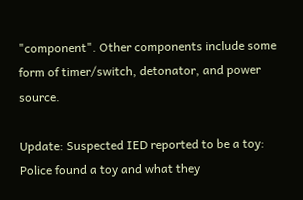"component". Other components include some form of timer/switch, detonator, and power source.

Update: Suspected IED reported to be a toy:
Police found a toy and what they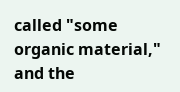called "some organic material," and the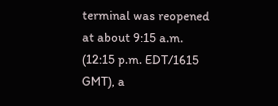terminal was reopened at about 9:15 a.m. (12:15 p.m. EDT/1615 GMT), a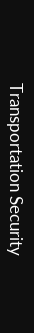Transportation Security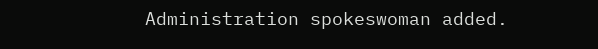Administration spokeswoman added.